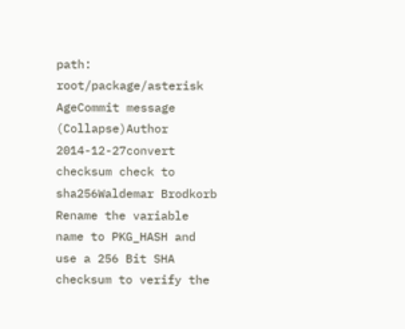path: root/package/asterisk
AgeCommit message (Collapse)Author
2014-12-27convert checksum check to sha256Waldemar Brodkorb
Rename the variable name to PKG_HASH and use a 256 Bit SHA checksum to verify the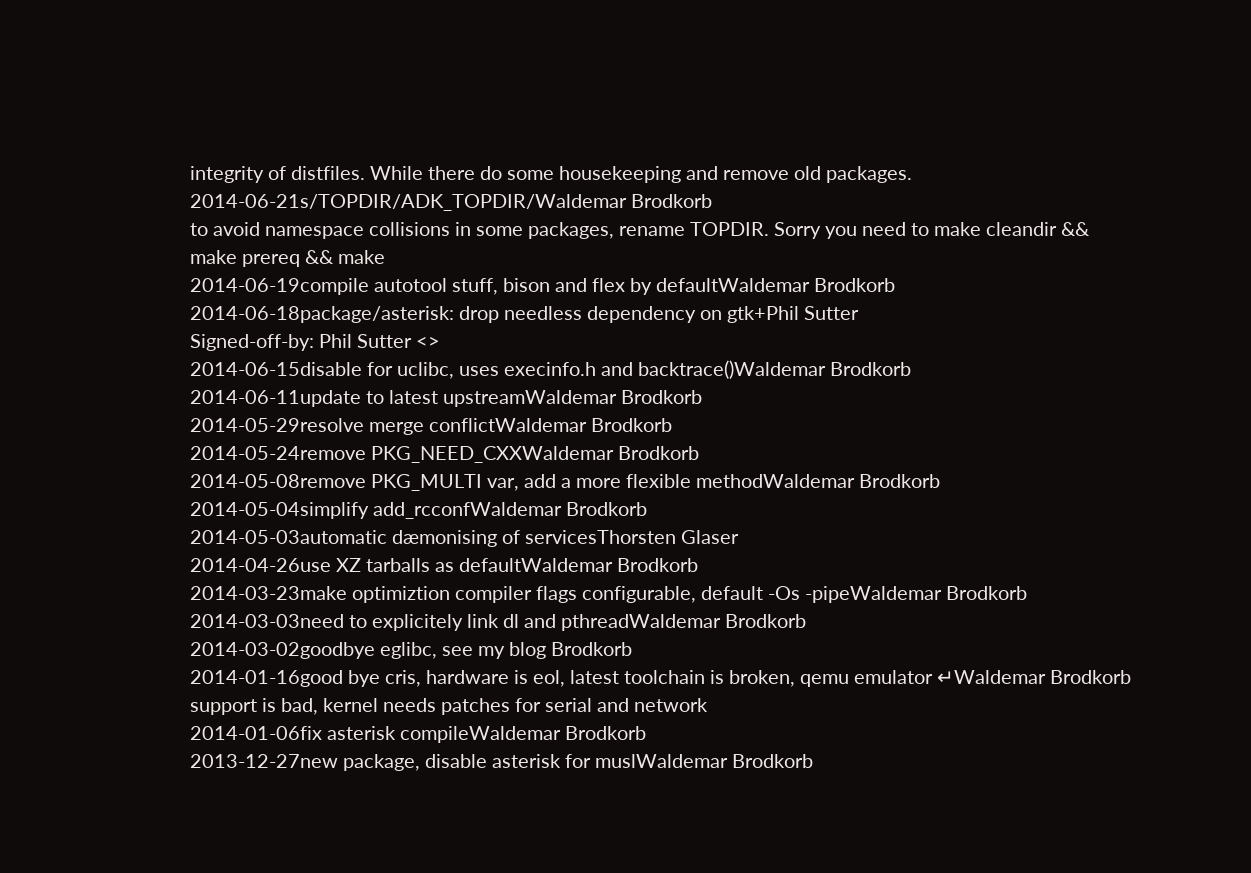integrity of distfiles. While there do some housekeeping and remove old packages.
2014-06-21s/TOPDIR/ADK_TOPDIR/Waldemar Brodkorb
to avoid namespace collisions in some packages, rename TOPDIR. Sorry you need to make cleandir && make prereq && make
2014-06-19compile autotool stuff, bison and flex by defaultWaldemar Brodkorb
2014-06-18package/asterisk: drop needless dependency on gtk+Phil Sutter
Signed-off-by: Phil Sutter <>
2014-06-15disable for uclibc, uses execinfo.h and backtrace()Waldemar Brodkorb
2014-06-11update to latest upstreamWaldemar Brodkorb
2014-05-29resolve merge conflictWaldemar Brodkorb
2014-05-24remove PKG_NEED_CXXWaldemar Brodkorb
2014-05-08remove PKG_MULTI var, add a more flexible methodWaldemar Brodkorb
2014-05-04simplify add_rcconfWaldemar Brodkorb
2014-05-03automatic dæmonising of servicesThorsten Glaser
2014-04-26use XZ tarballs as defaultWaldemar Brodkorb
2014-03-23make optimiztion compiler flags configurable, default -Os -pipeWaldemar Brodkorb
2014-03-03need to explicitely link dl and pthreadWaldemar Brodkorb
2014-03-02goodbye eglibc, see my blog Brodkorb
2014-01-16good bye cris, hardware is eol, latest toolchain is broken, qemu emulator ↵Waldemar Brodkorb
support is bad, kernel needs patches for serial and network
2014-01-06fix asterisk compileWaldemar Brodkorb
2013-12-27new package, disable asterisk for muslWaldemar Brodkorb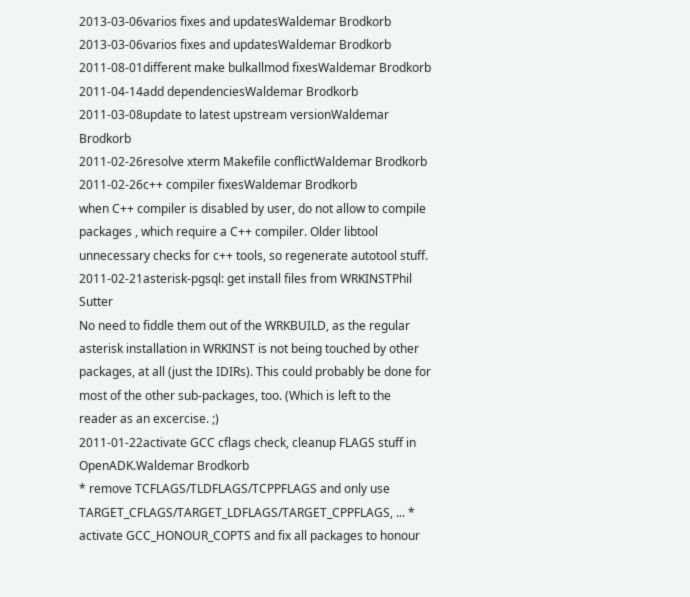2013-03-06varios fixes and updatesWaldemar Brodkorb
2013-03-06varios fixes and updatesWaldemar Brodkorb
2011-08-01different make bulkallmod fixesWaldemar Brodkorb
2011-04-14add dependenciesWaldemar Brodkorb
2011-03-08update to latest upstream versionWaldemar Brodkorb
2011-02-26resolve xterm Makefile conflictWaldemar Brodkorb
2011-02-26c++ compiler fixesWaldemar Brodkorb
when C++ compiler is disabled by user, do not allow to compile packages , which require a C++ compiler. Older libtool unnecessary checks for c++ tools, so regenerate autotool stuff.
2011-02-21asterisk-pgsql: get install files from WRKINSTPhil Sutter
No need to fiddle them out of the WRKBUILD, as the regular asterisk installation in WRKINST is not being touched by other packages, at all (just the IDIRs). This could probably be done for most of the other sub-packages, too. (Which is left to the reader as an excercise. ;)
2011-01-22activate GCC cflags check, cleanup FLAGS stuff in OpenADK.Waldemar Brodkorb
* remove TCFLAGS/TLDFLAGS/TCPPFLAGS and only use TARGET_CFLAGS/TARGET_LDFLAGS/TARGET_CPPFLAGS, ... * activate GCC_HONOUR_COPTS and fix all packages to honour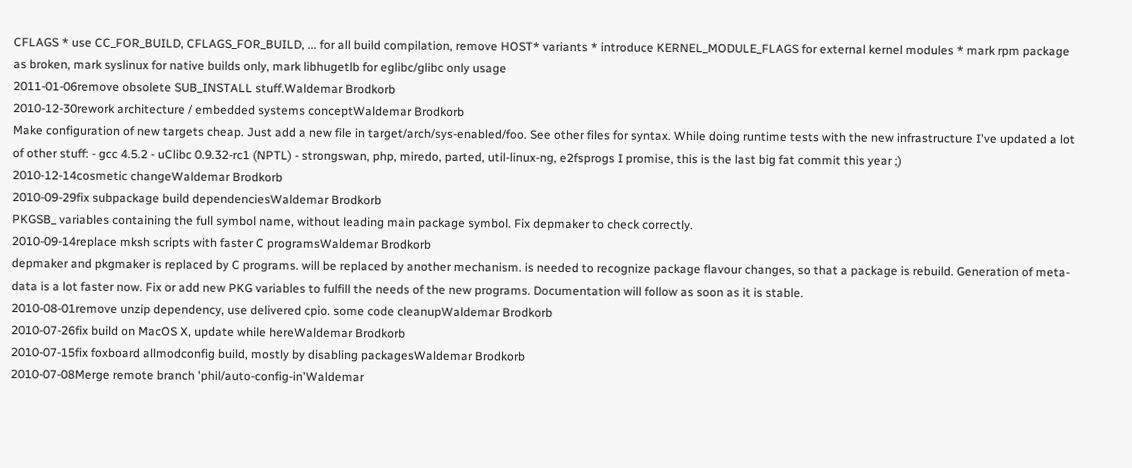CFLAGS * use CC_FOR_BUILD, CFLAGS_FOR_BUILD, ... for all build compilation, remove HOST* variants * introduce KERNEL_MODULE_FLAGS for external kernel modules * mark rpm package as broken, mark syslinux for native builds only, mark libhugetlb for eglibc/glibc only usage
2011-01-06remove obsolete SUB_INSTALL stuff.Waldemar Brodkorb
2010-12-30rework architecture / embedded systems conceptWaldemar Brodkorb
Make configuration of new targets cheap. Just add a new file in target/arch/sys-enabled/foo. See other files for syntax. While doing runtime tests with the new infrastructure I've updated a lot of other stuff: - gcc 4.5.2 - uClibc 0.9.32-rc1 (NPTL) - strongswan, php, miredo, parted, util-linux-ng, e2fsprogs I promise, this is the last big fat commit this year ;)
2010-12-14cosmetic changeWaldemar Brodkorb
2010-09-29fix subpackage build dependenciesWaldemar Brodkorb
PKGSB_ variables containing the full symbol name, without leading main package symbol. Fix depmaker to check correctly.
2010-09-14replace mksh scripts with faster C programsWaldemar Brodkorb
depmaker and pkgmaker is replaced by C programs. will be replaced by another mechanism. is needed to recognize package flavour changes, so that a package is rebuild. Generation of meta-data is a lot faster now. Fix or add new PKG variables to fulfill the needs of the new programs. Documentation will follow as soon as it is stable.
2010-08-01remove unzip dependency, use delivered cpio. some code cleanupWaldemar Brodkorb
2010-07-26fix build on MacOS X, update while hereWaldemar Brodkorb
2010-07-15fix foxboard allmodconfig build, mostly by disabling packagesWaldemar Brodkorb
2010-07-08Merge remote branch 'phil/auto-config-in'Waldemar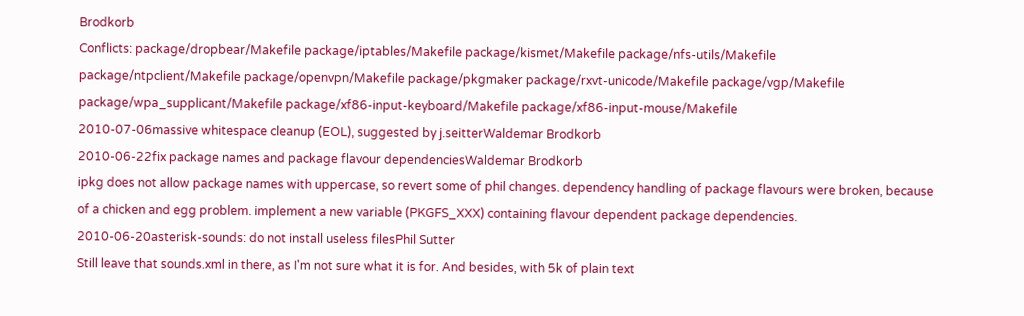Brodkorb
Conflicts: package/dropbear/Makefile package/iptables/Makefile package/kismet/Makefile package/nfs-utils/Makefile package/ntpclient/Makefile package/openvpn/Makefile package/pkgmaker package/rxvt-unicode/Makefile package/vgp/Makefile package/wpa_supplicant/Makefile package/xf86-input-keyboard/Makefile package/xf86-input-mouse/Makefile
2010-07-06massive whitespace cleanup (EOL), suggested by j.seitterWaldemar Brodkorb
2010-06-22fix package names and package flavour dependenciesWaldemar Brodkorb
ipkg does not allow package names with uppercase, so revert some of phil changes. dependency handling of package flavours were broken, because of a chicken and egg problem. implement a new variable (PKGFS_XXX) containing flavour dependent package dependencies.
2010-06-20asterisk-sounds: do not install useless filesPhil Sutter
Still leave that sounds.xml in there, as I'm not sure what it is for. And besides, with 5k of plain text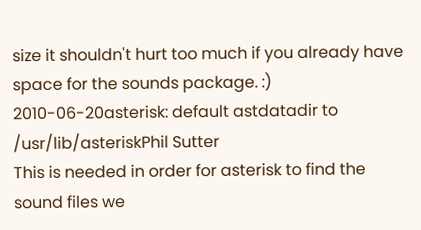size it shouldn't hurt too much if you already have space for the sounds package. :)
2010-06-20asterisk: default astdatadir to /usr/lib/asteriskPhil Sutter
This is needed in order for asterisk to find the sound files we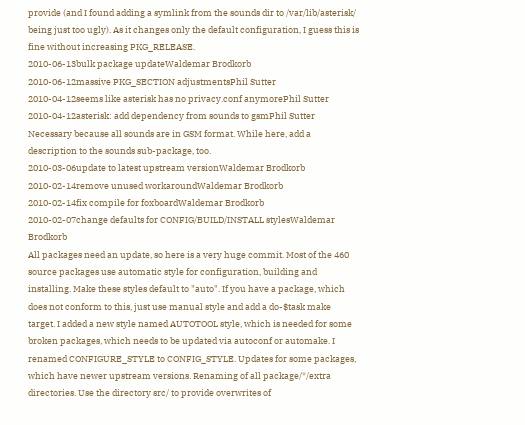provide (and I found adding a symlink from the sounds dir to /var/lib/asterisk/ being just too ugly). As it changes only the default configuration, I guess this is fine without increasing PKG_RELEASE.
2010-06-13bulk package updateWaldemar Brodkorb
2010-06-12massive PKG_SECTION adjustmentsPhil Sutter
2010-04-12seems like asterisk has no privacy.conf anymorePhil Sutter
2010-04-12asterisk: add dependency from sounds to gsmPhil Sutter
Necessary because all sounds are in GSM format. While here, add a description to the sounds sub-package, too.
2010-03-06update to latest upstream versionWaldemar Brodkorb
2010-02-14remove unused workaroundWaldemar Brodkorb
2010-02-14fix compile for foxboardWaldemar Brodkorb
2010-02-07change defaults for CONFIG/BUILD/INSTALL stylesWaldemar Brodkorb
All packages need an update, so here is a very huge commit. Most of the 460 source packages use automatic style for configuration, building and installing. Make these styles default to "auto". If you have a package, which does not conform to this, just use manual style and add a do-$task make target. I added a new style named AUTOTOOL style, which is needed for some broken packages, which needs to be updated via autoconf or automake. I renamed CONFIGURE_STYLE to CONFIG_STYLE. Updates for some packages, which have newer upstream versions. Renaming of all package/*/extra directories. Use the directory src/ to provide overwrites of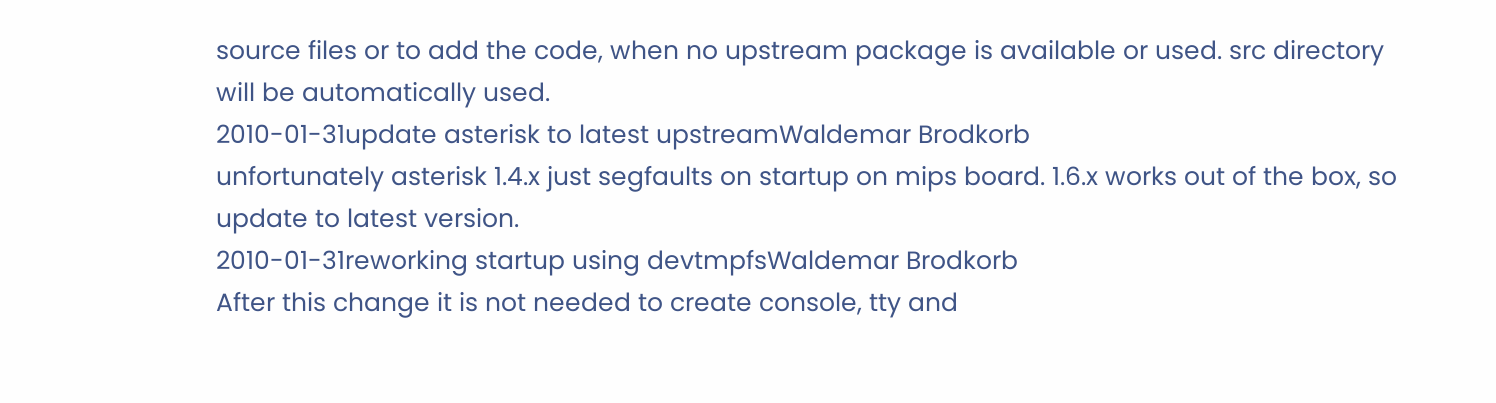source files or to add the code, when no upstream package is available or used. src directory will be automatically used.
2010-01-31update asterisk to latest upstreamWaldemar Brodkorb
unfortunately asterisk 1.4.x just segfaults on startup on mips board. 1.6.x works out of the box, so update to latest version.
2010-01-31reworking startup using devtmpfsWaldemar Brodkorb
After this change it is not needed to create console, tty and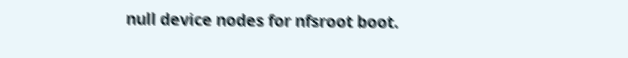null device nodes for nfsroot boot.